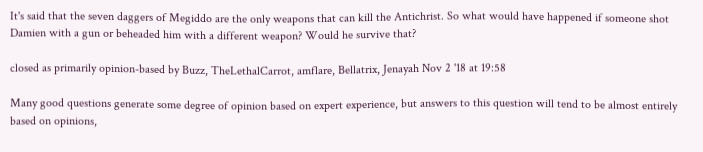It's said that the seven daggers of Megiddo are the only weapons that can kill the Antichrist. So what would have happened if someone shot Damien with a gun or beheaded him with a different weapon? Would he survive that?

closed as primarily opinion-based by Buzz, TheLethalCarrot, amflare, Bellatrix, Jenayah Nov 2 '18 at 19:58

Many good questions generate some degree of opinion based on expert experience, but answers to this question will tend to be almost entirely based on opinions,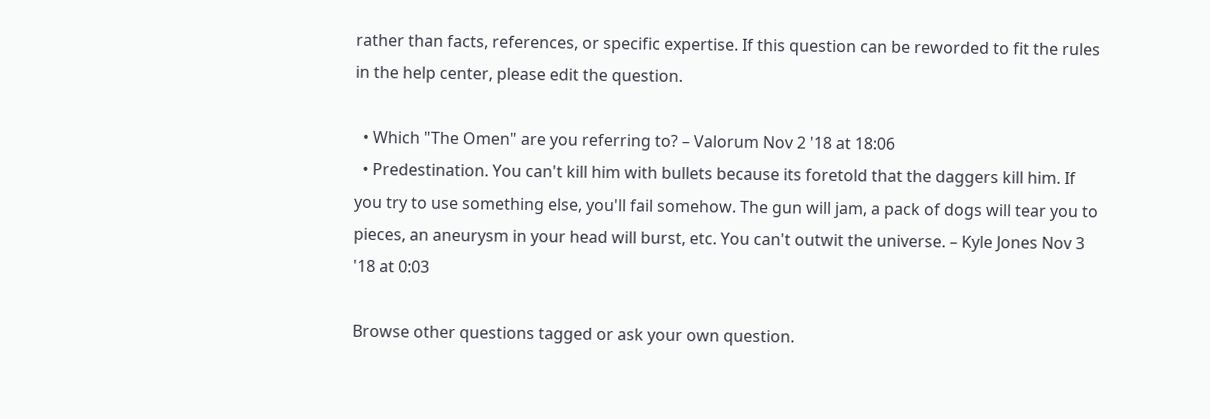rather than facts, references, or specific expertise. If this question can be reworded to fit the rules in the help center, please edit the question.

  • Which "The Omen" are you referring to? – Valorum Nov 2 '18 at 18:06
  • Predestination. You can't kill him with bullets because its foretold that the daggers kill him. If you try to use something else, you'll fail somehow. The gun will jam, a pack of dogs will tear you to pieces, an aneurysm in your head will burst, etc. You can't outwit the universe. – Kyle Jones Nov 3 '18 at 0:03

Browse other questions tagged or ask your own question.